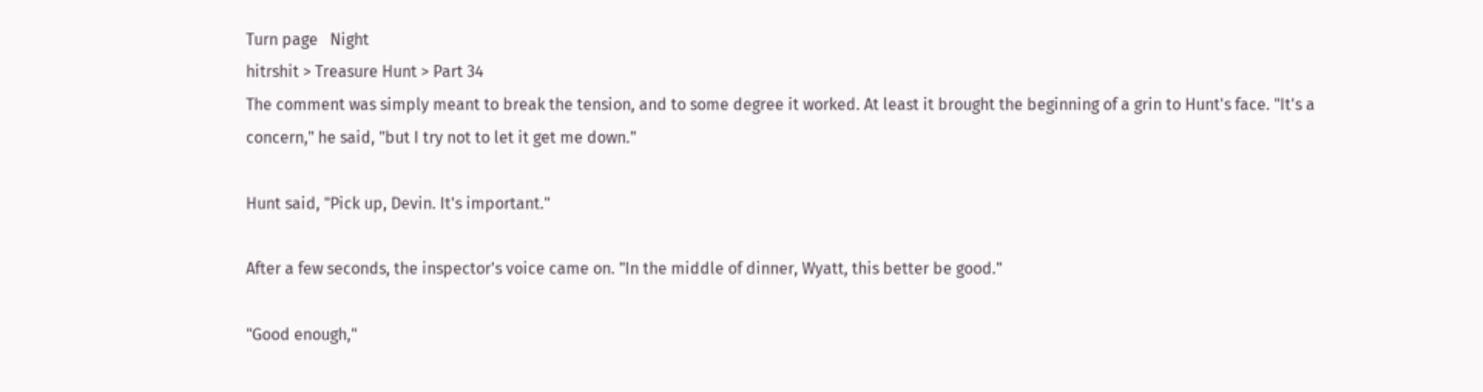Turn page   Night
hitrshit > Treasure Hunt > Part 34
The comment was simply meant to break the tension, and to some degree it worked. At least it brought the beginning of a grin to Hunt's face. "It's a concern," he said, "but I try not to let it get me down."

Hunt said, "Pick up, Devin. It's important."

After a few seconds, the inspector's voice came on. "In the middle of dinner, Wyatt, this better be good."

"Good enough,"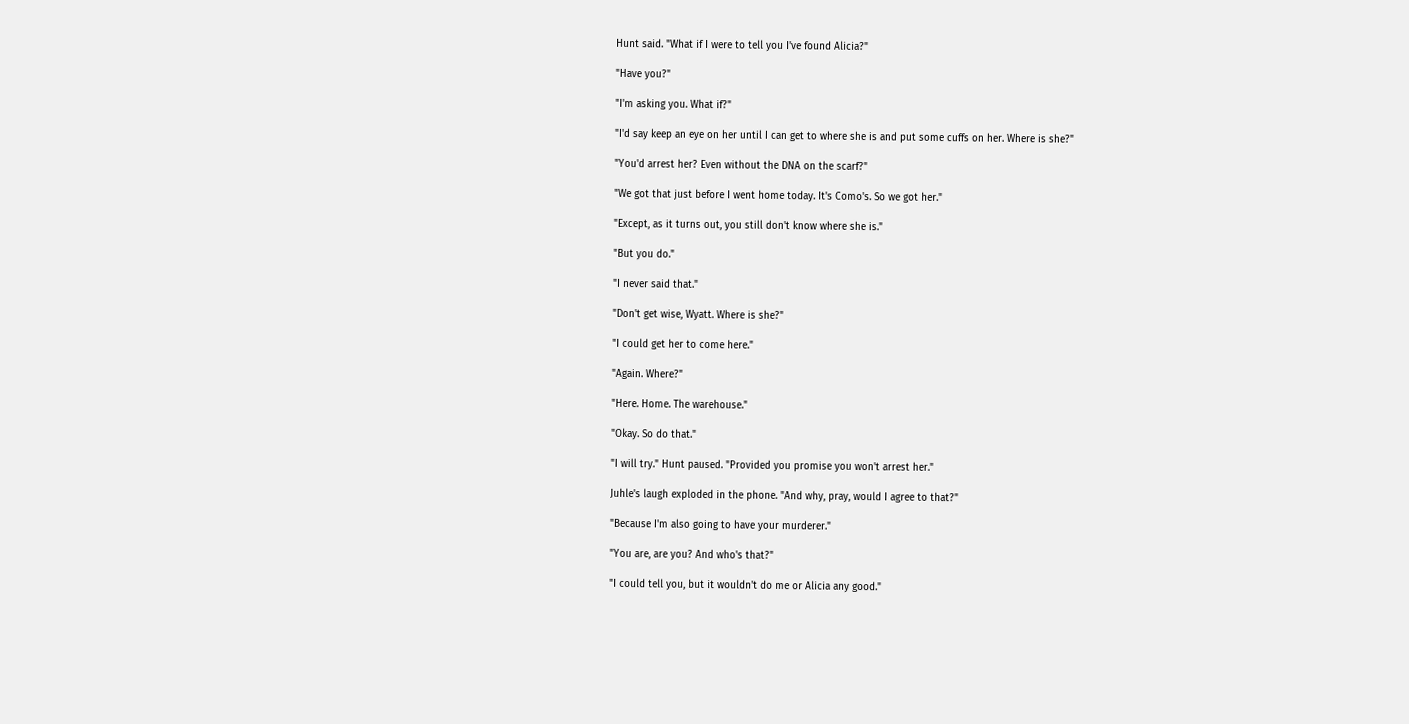Hunt said. "What if I were to tell you I've found Alicia?"

"Have you?"

"I'm asking you. What if?"

"I'd say keep an eye on her until I can get to where she is and put some cuffs on her. Where is she?"

"You'd arrest her? Even without the DNA on the scarf?"

"We got that just before I went home today. It's Como's. So we got her."

"Except, as it turns out, you still don't know where she is."

"But you do."

"I never said that."

"Don't get wise, Wyatt. Where is she?"

"I could get her to come here."

"Again. Where?"

"Here. Home. The warehouse."

"Okay. So do that."

"I will try." Hunt paused. "Provided you promise you won't arrest her."

Juhle's laugh exploded in the phone. "And why, pray, would I agree to that?"

"Because I'm also going to have your murderer."

"You are, are you? And who's that?"

"I could tell you, but it wouldn't do me or Alicia any good."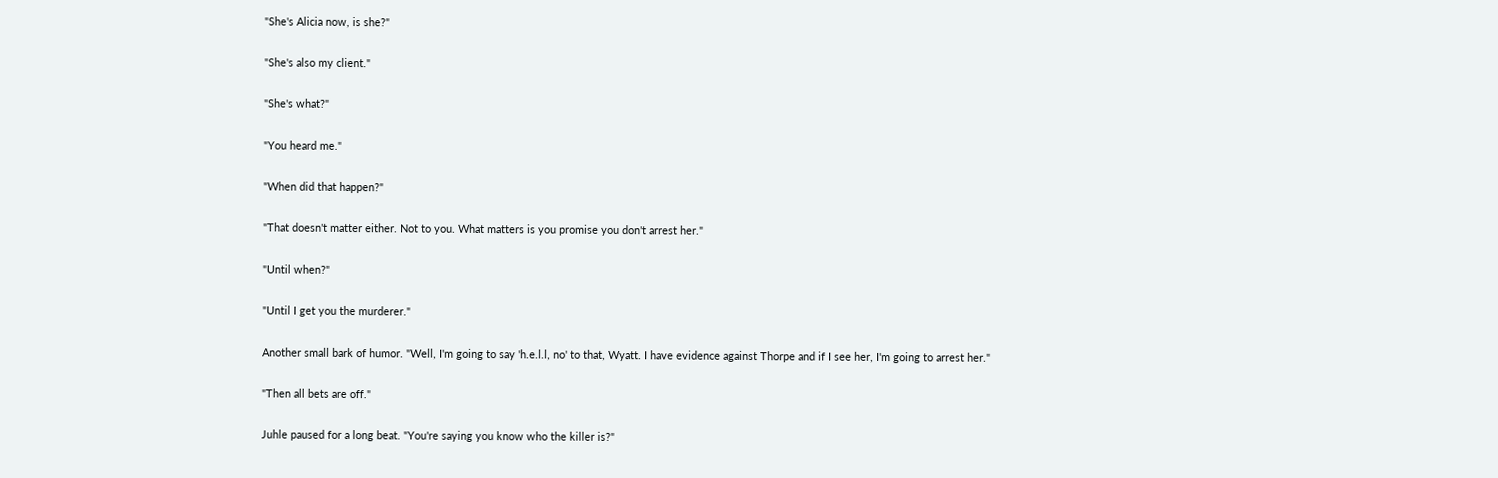"She's Alicia now, is she?"

"She's also my client."

"She's what?"

"You heard me."

"When did that happen?"

"That doesn't matter either. Not to you. What matters is you promise you don't arrest her."

"Until when?"

"Until I get you the murderer."

Another small bark of humor. "Well, I'm going to say 'h.e.l.l, no' to that, Wyatt. I have evidence against Thorpe and if I see her, I'm going to arrest her."

"Then all bets are off."

Juhle paused for a long beat. "You're saying you know who the killer is?"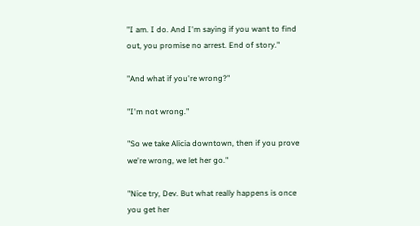"I am. I do. And I'm saying if you want to find out, you promise no arrest. End of story."

"And what if you're wrong?"

"I'm not wrong."

"So we take Alicia downtown, then if you prove we're wrong, we let her go."

"Nice try, Dev. But what really happens is once you get her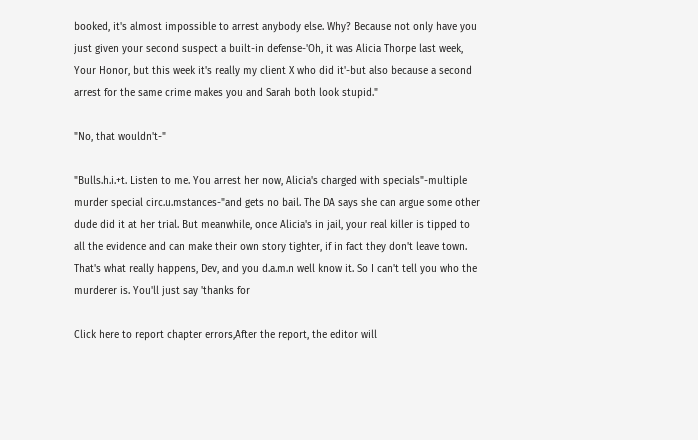booked, it's almost impossible to arrest anybody else. Why? Because not only have you just given your second suspect a built-in defense-'Oh, it was Alicia Thorpe last week, Your Honor, but this week it's really my client X who did it'-but also because a second arrest for the same crime makes you and Sarah both look stupid."

"No, that wouldn't-"

"Bulls.h.i.+t. Listen to me. You arrest her now, Alicia's charged with specials"-multiple murder special circ.u.mstances-"and gets no bail. The DA says she can argue some other dude did it at her trial. But meanwhile, once Alicia's in jail, your real killer is tipped to all the evidence and can make their own story tighter, if in fact they don't leave town. That's what really happens, Dev, and you d.a.m.n well know it. So I can't tell you who the murderer is. You'll just say 'thanks for

Click here to report chapter errors,After the report, the editor will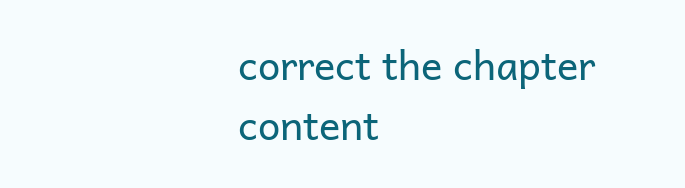correct the chapter content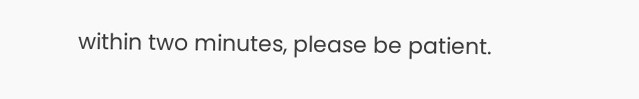within two minutes, please be patient.